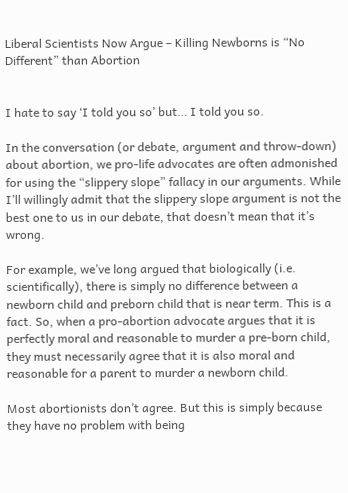Liberal Scientists Now Argue – Killing Newborns is “No Different” than Abortion


I hate to say ‘I told you so’ but… I told you so.

In the conversation (or debate, argument and throw-down) about abortion, we pro-life advocates are often admonished for using the “slippery slope” fallacy in our arguments. While I’ll willingly admit that the slippery slope argument is not the best one to us in our debate, that doesn’t mean that it’s wrong.

For example, we’ve long argued that biologically (i.e. scientifically), there is simply no difference between a newborn child and preborn child that is near term. This is a fact. So, when a pro-abortion advocate argues that it is perfectly moral and reasonable to murder a pre-born child, they must necessarily agree that it is also moral and reasonable for a parent to murder a newborn child.

Most abortionists don’t agree. But this is simply because they have no problem with being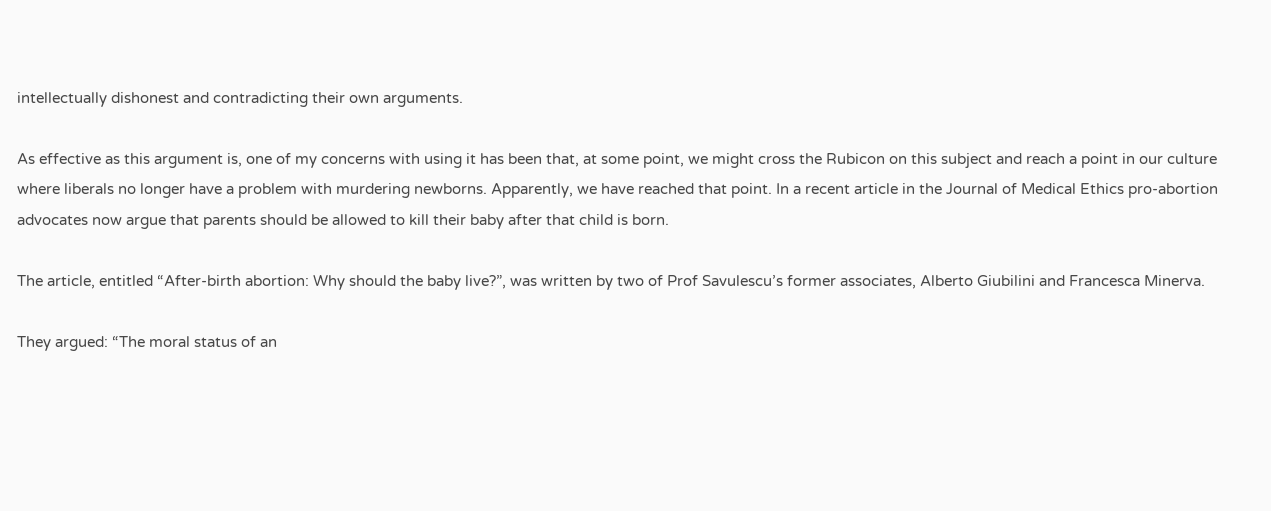intellectually dishonest and contradicting their own arguments.

As effective as this argument is, one of my concerns with using it has been that, at some point, we might cross the Rubicon on this subject and reach a point in our culture where liberals no longer have a problem with murdering newborns. Apparently, we have reached that point. In a recent article in the Journal of Medical Ethics pro-abortion advocates now argue that parents should be allowed to kill their baby after that child is born.

The article, entitled “After-birth abortion: Why should the baby live?”, was written by two of Prof Savulescu’s former associates, Alberto Giubilini and Francesca Minerva.

They argued: “The moral status of an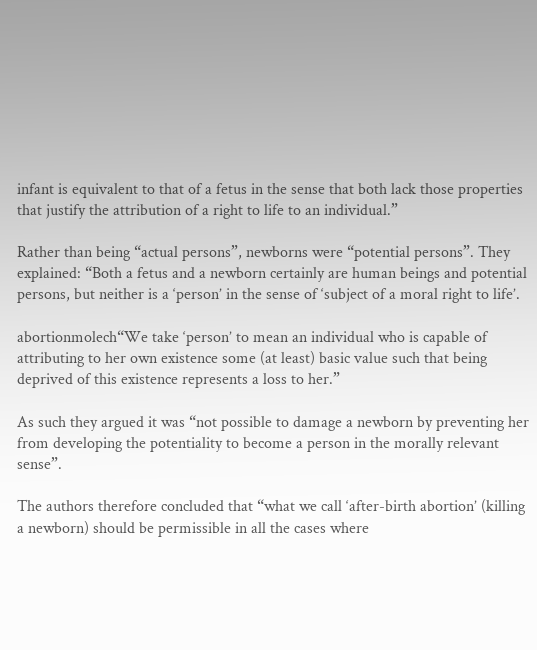infant is equivalent to that of a fetus in the sense that both lack those properties that justify the attribution of a right to life to an individual.”

Rather than being “actual persons”, newborns were “potential persons”. They explained: “Both a fetus and a newborn certainly are human beings and potential persons, but neither is a ‘person’ in the sense of ‘subject of a moral right to life’.

abortionmolech“We take ‘person’ to mean an individual who is capable of attributing to her own existence some (at least) basic value such that being deprived of this existence represents a loss to her.”

As such they argued it was “not possible to damage a newborn by preventing her from developing the potentiality to become a person in the morally relevant sense”.

The authors therefore concluded that “what we call ‘after-birth abortion’ (killing a newborn) should be permissible in all the cases where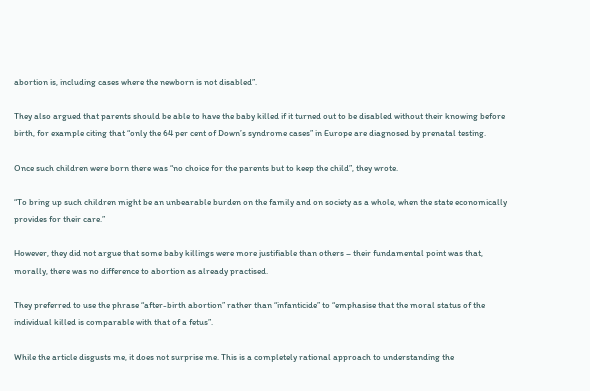abortion is, including cases where the newborn is not disabled”.

They also argued that parents should be able to have the baby killed if it turned out to be disabled without their knowing before birth, for example citing that “only the 64 per cent of Down’s syndrome cases” in Europe are diagnosed by prenatal testing.

Once such children were born there was “no choice for the parents but to keep the child”, they wrote.

“To bring up such children might be an unbearable burden on the family and on society as a whole, when the state economically provides for their care.”

However, they did not argue that some baby killings were more justifiable than others – their fundamental point was that, morally, there was no difference to abortion as already practised.

They preferred to use the phrase “after-birth abortion” rather than “infanticide” to “emphasise that the moral status of the individual killed is comparable with that of a fetus”.

While the article disgusts me, it does not surprise me. This is a completely rational approach to understanding the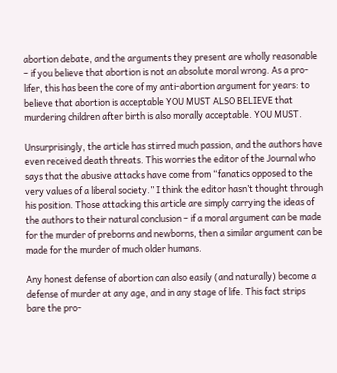abortion debate, and the arguments they present are wholly reasonable – if you believe that abortion is not an absolute moral wrong. As a pro-lifer, this has been the core of my anti-abortion argument for years: to believe that abortion is acceptable YOU MUST ALSO BELIEVE that murdering children after birth is also morally acceptable. YOU MUST.

Unsurprisingly, the article has stirred much passion, and the authors have even received death threats. This worries the editor of the Journal who says that the abusive attacks have come from “fanatics opposed to the very values of a liberal society.” I think the editor hasn’t thought through his position. Those attacking this article are simply carrying the ideas of the authors to their natural conclusion – if a moral argument can be made for the murder of preborns and newborns, then a similar argument can be made for the murder of much older humans.

Any honest defense of abortion can also easily (and naturally) become a defense of murder at any age, and in any stage of life. This fact strips bare the pro-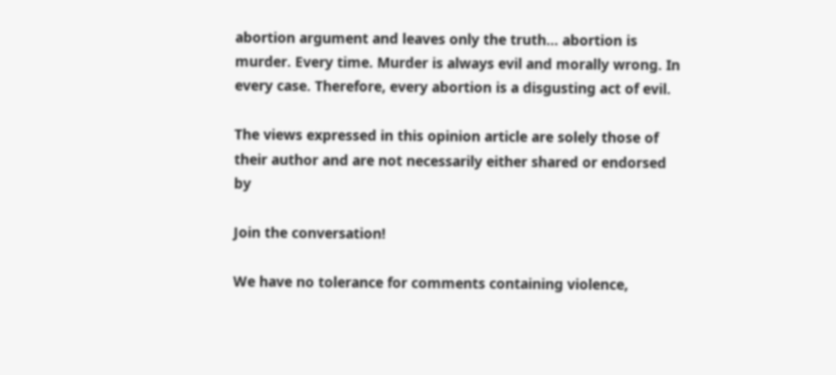abortion argument and leaves only the truth… abortion is murder. Every time. Murder is always evil and morally wrong. In every case. Therefore, every abortion is a disgusting act of evil.

The views expressed in this opinion article are solely those of their author and are not necessarily either shared or endorsed by

Join the conversation!

We have no tolerance for comments containing violence,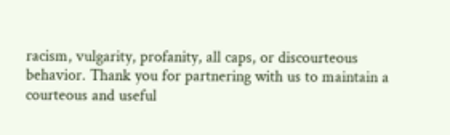racism, vulgarity, profanity, all caps, or discourteous behavior. Thank you for partnering with us to maintain a courteous and useful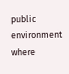public environment where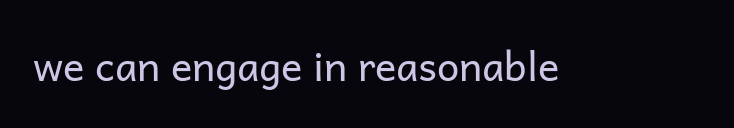we can engage in reasonable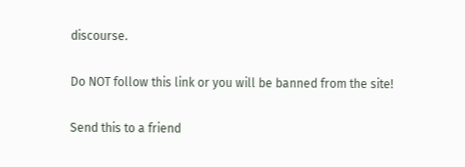discourse.

Do NOT follow this link or you will be banned from the site!

Send this to a friend